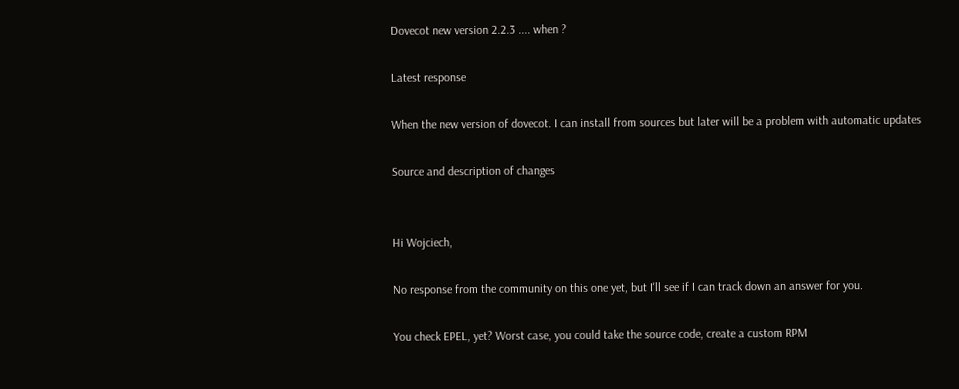Dovecot new version 2.2.3 .... when ?

Latest response

When the new version of dovecot. I can install from sources but later will be a problem with automatic updates

Source and description of changes


Hi Wojciech,

No response from the community on this one yet, but I'll see if I can track down an answer for you.

You check EPEL, yet? Worst case, you could take the source code, create a custom RPM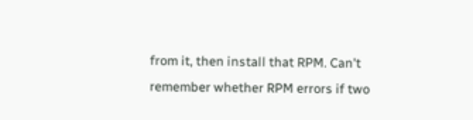from it, then install that RPM. Can't remember whether RPM errors if two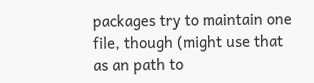packages try to maintain one file, though (might use that as an path to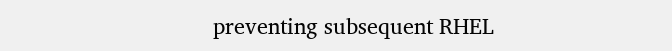preventing subsequent RHEL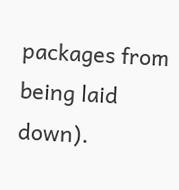packages from being laid down).